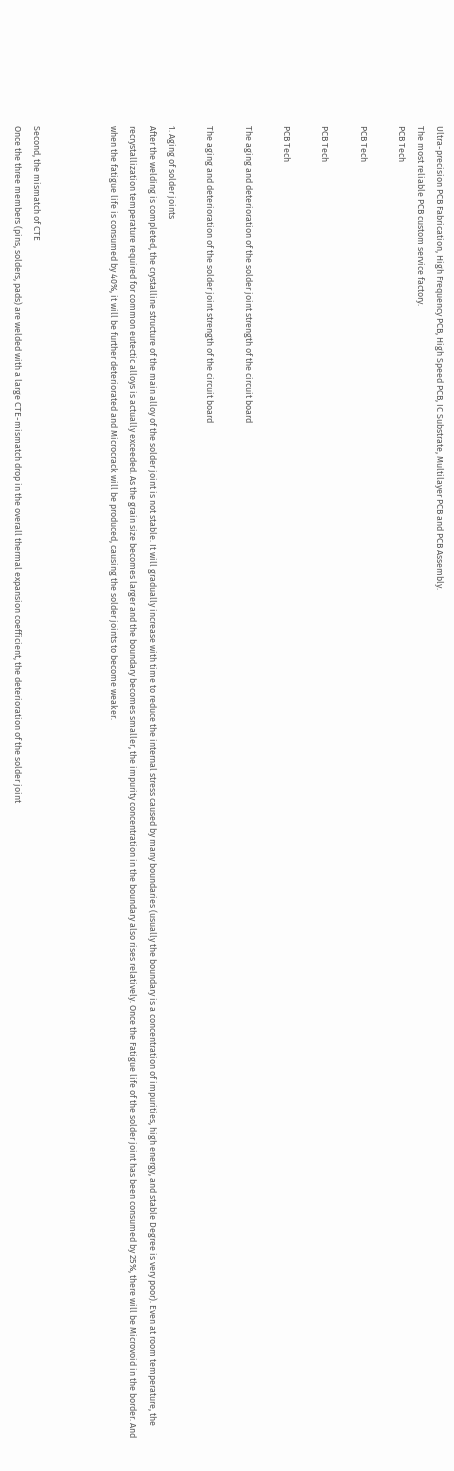Ultra-precision PCB Fabrication, High Frequency PCB, High Speed PCB, IC Substrate, Multilayer PCB and PCB Assembly.
The most reliable PCB custom service factory.
PCB Tech

PCB Tech

PCB Tech

PCB Tech

The aging and deterioration of the solder joint strength of the circuit board

The aging and deterioration of the solder joint strength of the circuit board

1. Aging of solder joints
After the welding is completed, the crystalline structure of the main alloy of the solder joint is not stable. It will gradually increase with time to reduce the internal stress caused by many boundaries (usually the boundary is a concentration of impurities, high energy, and stable Degree is very poor). Even at room temperature, the recrystallization temperature required for common eutectic alloys is actually exceeded. As the grain size becomes larger and the boundary becomes smaller, the impurity concentration in the boundary also rises relatively. Once the Fatigue life of the solder joint has been consumed by 25%, there will be Microvoid in the border. And when the fatigue life is consumed by 40%, it will be further deteriorated and Microcrack will be produced, causing the solder joints to become weaker.



Second, the mismatch of CTE
Once the three members (pins, solders, pads) are welded with a large CTE-mismatch drop in the overall thermal expansion coefficient, the deterioration of the solder joint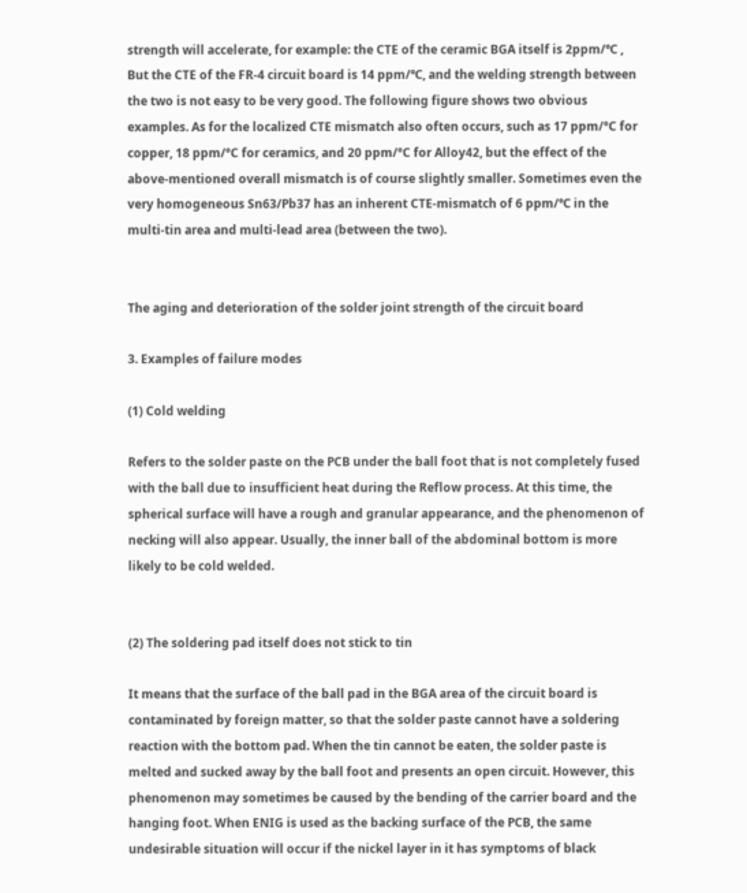strength will accelerate, for example: the CTE of the ceramic BGA itself is 2ppm/℃ , But the CTE of the FR-4 circuit board is 14 ppm/℃, and the welding strength between the two is not easy to be very good. The following figure shows two obvious examples. As for the localized CTE mismatch also often occurs, such as 17 ppm/°C for copper, 18 ppm/°C for ceramics, and 20 ppm/°C for Alloy42, but the effect of the above-mentioned overall mismatch is of course slightly smaller. Sometimes even the very homogeneous Sn63/Pb37 has an inherent CTE-mismatch of 6 ppm/℃ in the multi-tin area and multi-lead area (between the two).


The aging and deterioration of the solder joint strength of the circuit board

3. Examples of failure modes

(1) Cold welding

Refers to the solder paste on the PCB under the ball foot that is not completely fused with the ball due to insufficient heat during the Reflow process. At this time, the spherical surface will have a rough and granular appearance, and the phenomenon of necking will also appear. Usually, the inner ball of the abdominal bottom is more likely to be cold welded.


(2) The soldering pad itself does not stick to tin

It means that the surface of the ball pad in the BGA area of the circuit board is contaminated by foreign matter, so that the solder paste cannot have a soldering reaction with the bottom pad. When the tin cannot be eaten, the solder paste is melted and sucked away by the ball foot and presents an open circuit. However, this phenomenon may sometimes be caused by the bending of the carrier board and the hanging foot. When ENIG is used as the backing surface of the PCB, the same undesirable situation will occur if the nickel layer in it has symptoms of black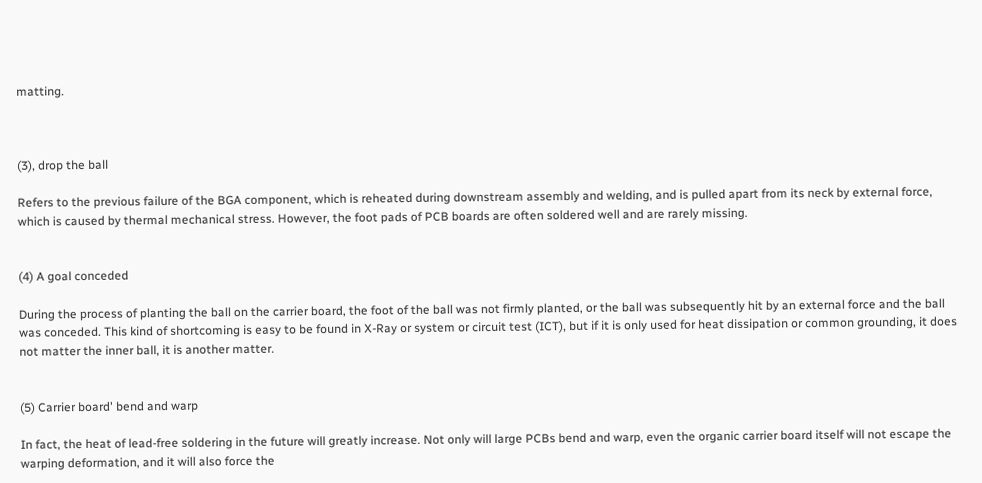matting.



(3), drop the ball

Refers to the previous failure of the BGA component, which is reheated during downstream assembly and welding, and is pulled apart from its neck by external force, which is caused by thermal mechanical stress. However, the foot pads of PCB boards are often soldered well and are rarely missing.


(4) A goal conceded

During the process of planting the ball on the carrier board, the foot of the ball was not firmly planted, or the ball was subsequently hit by an external force and the ball was conceded. This kind of shortcoming is easy to be found in X-Ray or system or circuit test (ICT), but if it is only used for heat dissipation or common grounding, it does not matter the inner ball, it is another matter.


(5) Carrier board' bend and warp

In fact, the heat of lead-free soldering in the future will greatly increase. Not only will large PCBs bend and warp, even the organic carrier board itself will not escape the warping deformation, and it will also force the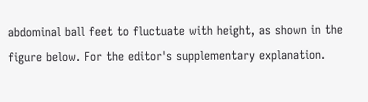abdominal ball feet to fluctuate with height, as shown in the figure below. For the editor's supplementary explanation.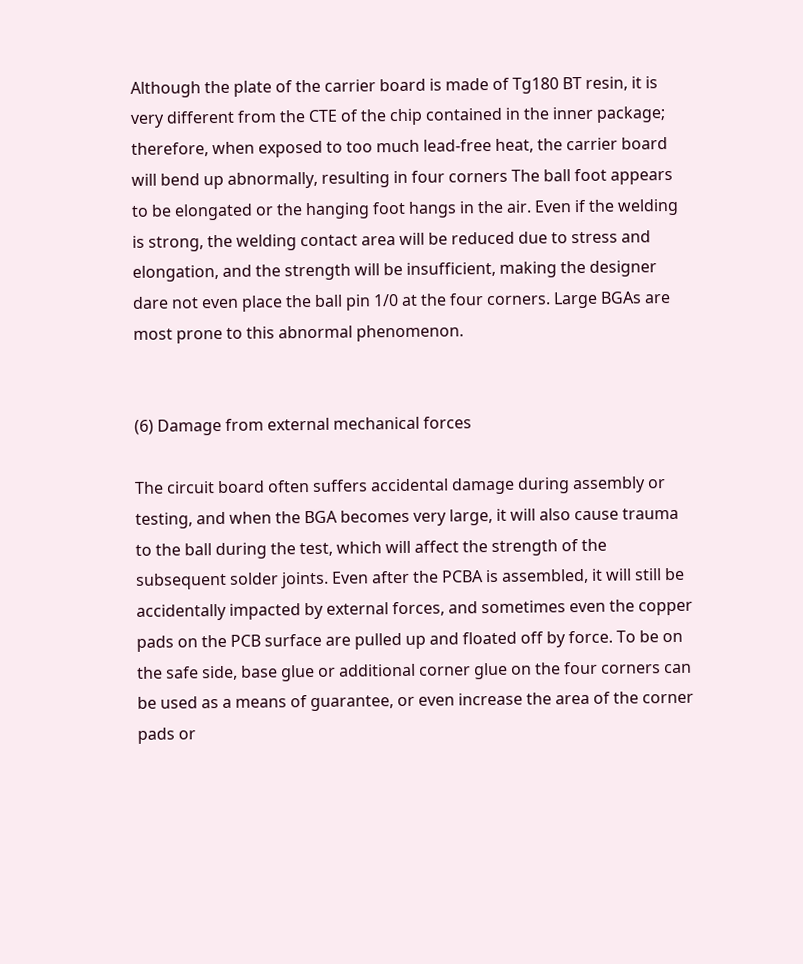Although the plate of the carrier board is made of Tg180 BT resin, it is very different from the CTE of the chip contained in the inner package; therefore, when exposed to too much lead-free heat, the carrier board will bend up abnormally, resulting in four corners The ball foot appears to be elongated or the hanging foot hangs in the air. Even if the welding is strong, the welding contact area will be reduced due to stress and elongation, and the strength will be insufficient, making the designer dare not even place the ball pin 1/0 at the four corners. Large BGAs are most prone to this abnormal phenomenon.


(6) Damage from external mechanical forces

The circuit board often suffers accidental damage during assembly or testing, and when the BGA becomes very large, it will also cause trauma to the ball during the test, which will affect the strength of the subsequent solder joints. Even after the PCBA is assembled, it will still be accidentally impacted by external forces, and sometimes even the copper pads on the PCB surface are pulled up and floated off by force. To be on the safe side, base glue or additional corner glue on the four corners can be used as a means of guarantee, or even increase the area of the corner pads or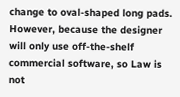change to oval-shaped long pads. However, because the designer will only use off-the-shelf commercial software, so Law is not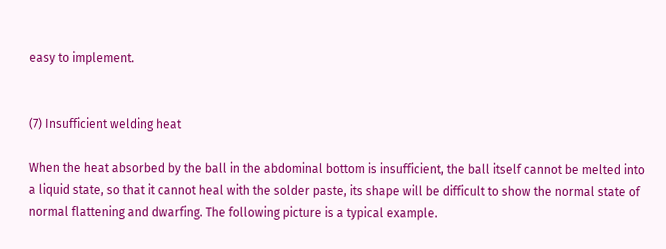easy to implement.


(7) Insufficient welding heat

When the heat absorbed by the ball in the abdominal bottom is insufficient, the ball itself cannot be melted into a liquid state, so that it cannot heal with the solder paste, its shape will be difficult to show the normal state of normal flattening and dwarfing. The following picture is a typical example.